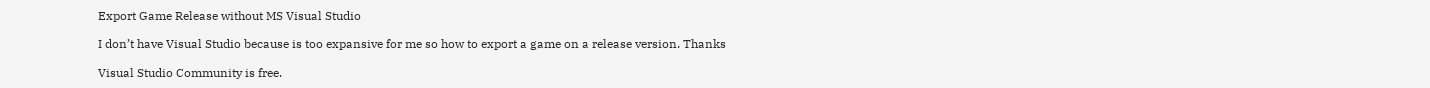Export Game Release without MS Visual Studio

I don’t have Visual Studio because is too expansive for me so how to export a game on a release version. Thanks

Visual Studio Community is free.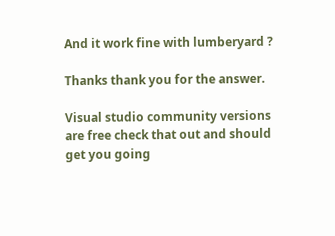And it work fine with lumberyard ?

Thanks thank you for the answer.

Visual studio community versions are free check that out and should get you going